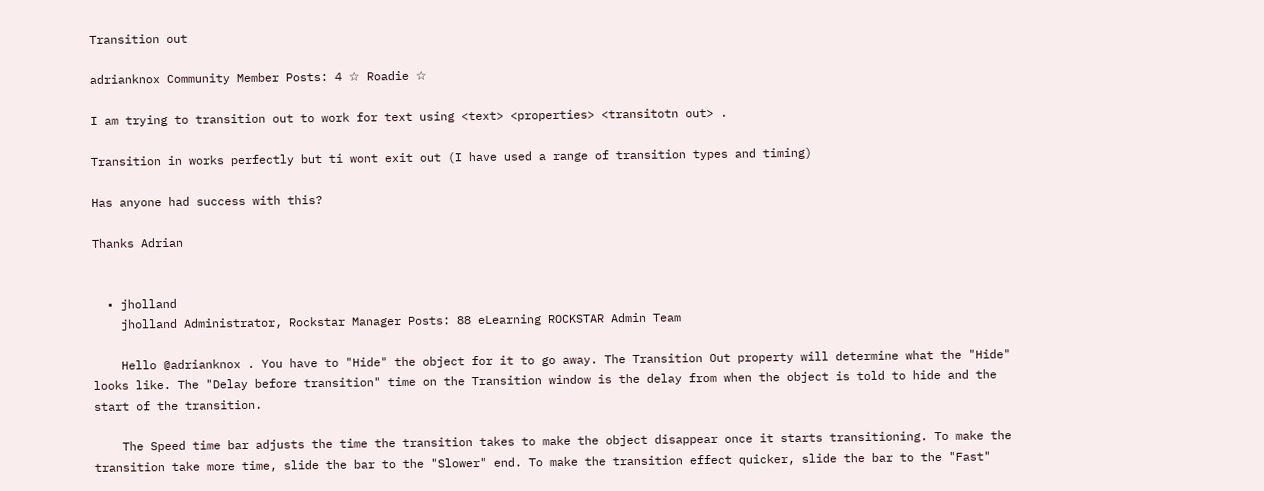Transition out

adrianknox Community Member Posts: 4 ☆ Roadie ☆

I am trying to transition out to work for text using <text> <properties> <transitotn out> .

Transition in works perfectly but ti wont exit out (I have used a range of transition types and timing)

Has anyone had success with this?

Thanks Adrian


  • jholland
    jholland Administrator, Rockstar Manager Posts: 88 eLearning ROCKSTAR Admin Team

    Hello @adrianknox . You have to "Hide" the object for it to go away. The Transition Out property will determine what the "Hide" looks like. The "Delay before transition" time on the Transition window is the delay from when the object is told to hide and the start of the transition.

    The Speed time bar adjusts the time the transition takes to make the object disappear once it starts transitioning. To make the transition take more time, slide the bar to the "Slower" end. To make the transition effect quicker, slide the bar to the "Fast"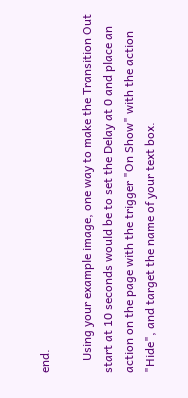end.

    Using your example image, one way to make the Transition Out start at 10 seconds would be to set the Delay at 0 and place an action on the page with the trigger "On Show" with the action "Hide", and target the name of your text box.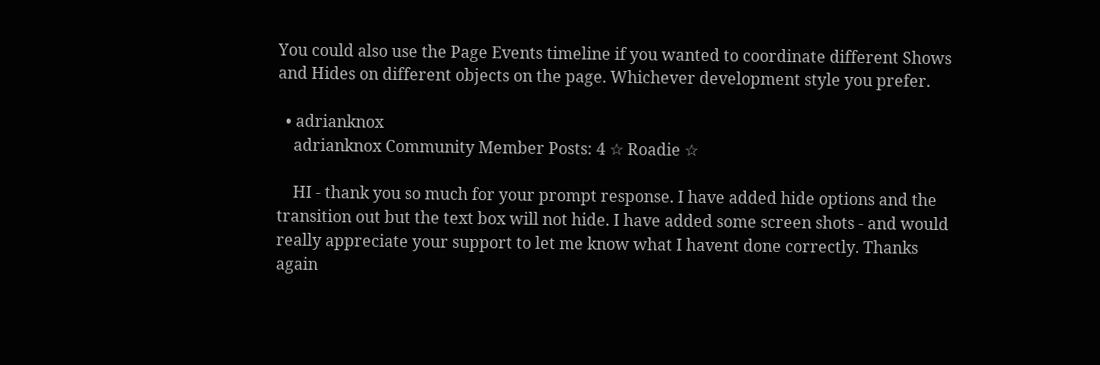You could also use the Page Events timeline if you wanted to coordinate different Shows and Hides on different objects on the page. Whichever development style you prefer.

  • adrianknox
    adrianknox Community Member Posts: 4 ☆ Roadie ☆

    HI - thank you so much for your prompt response. I have added hide options and the transition out but the text box will not hide. I have added some screen shots - and would really appreciate your support to let me know what I havent done correctly. Thanks again